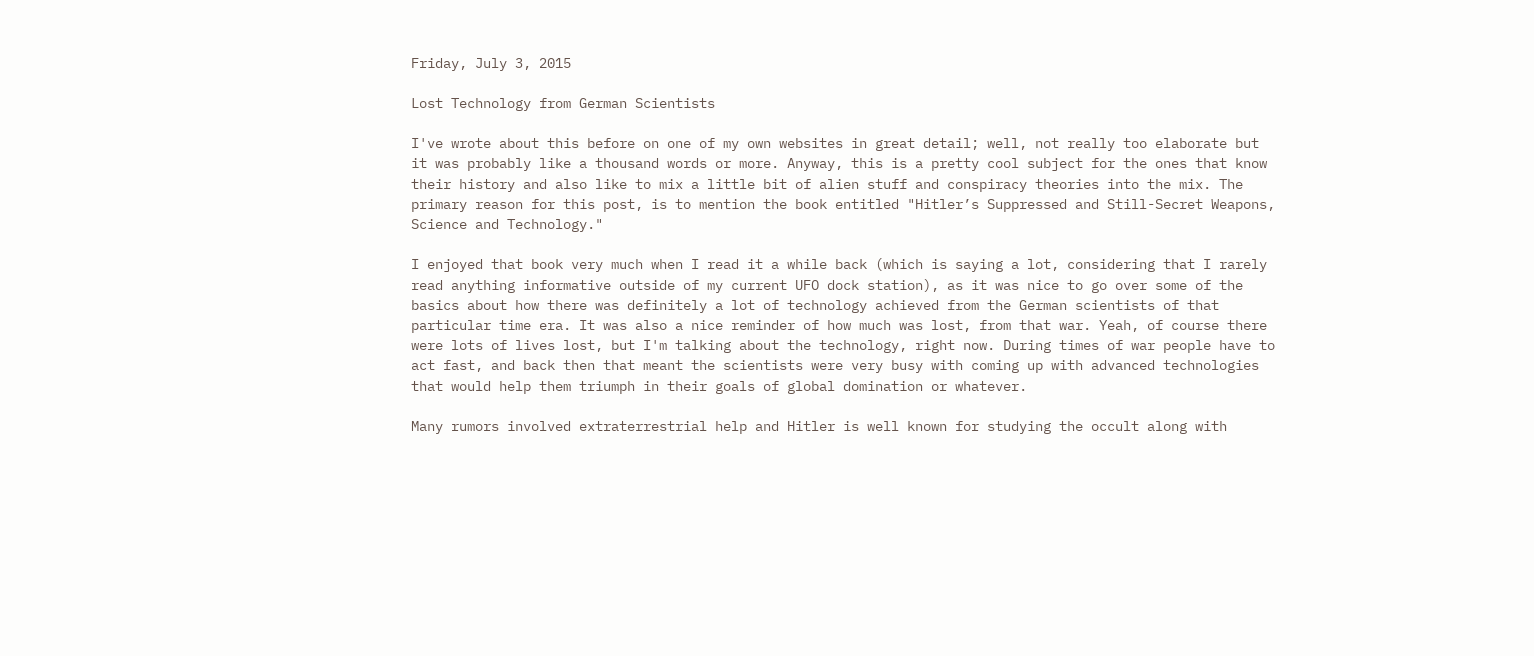Friday, July 3, 2015

Lost Technology from German Scientists

I've wrote about this before on one of my own websites in great detail; well, not really too elaborate but it was probably like a thousand words or more. Anyway, this is a pretty cool subject for the ones that know their history and also like to mix a little bit of alien stuff and conspiracy theories into the mix. The primary reason for this post, is to mention the book entitled "Hitler’s Suppressed and Still-Secret Weapons, Science and Technology."

I enjoyed that book very much when I read it a while back (which is saying a lot, considering that I rarely read anything informative outside of my current UFO dock station), as it was nice to go over some of the basics about how there was definitely a lot of technology achieved from the German scientists of that particular time era. It was also a nice reminder of how much was lost, from that war. Yeah, of course there were lots of lives lost, but I'm talking about the technology, right now. During times of war people have to act fast, and back then that meant the scientists were very busy with coming up with advanced technologies that would help them triumph in their goals of global domination or whatever.

Many rumors involved extraterrestrial help and Hitler is well known for studying the occult along with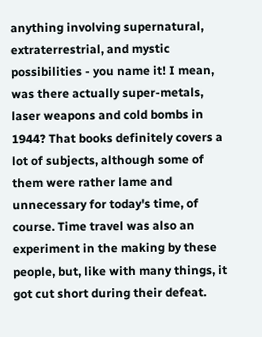anything involving supernatural, extraterrestrial, and mystic possibilities - you name it! I mean, was there actually super-metals, laser weapons and cold bombs in 1944? That books definitely covers a lot of subjects, although some of them were rather lame and unnecessary for today's time, of course. Time travel was also an experiment in the making by these people, but, like with many things, it got cut short during their defeat.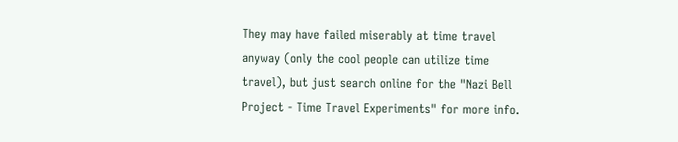They may have failed miserably at time travel anyway (only the cool people can utilize time travel), but just search online for the "Nazi Bell Project - Time Travel Experiments" for more info.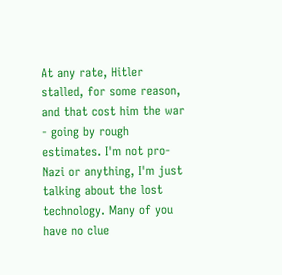At any rate, Hitler stalled, for some reason, and that cost him the war - going by rough estimates. I'm not pro-Nazi or anything, I'm just talking about the lost technology. Many of you have no clue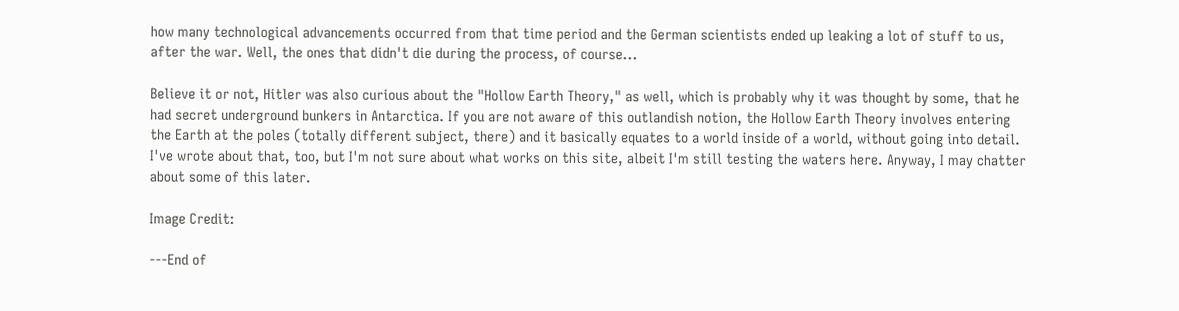how many technological advancements occurred from that time period and the German scientists ended up leaking a lot of stuff to us, after the war. Well, the ones that didn't die during the process, of course...

Believe it or not, Hitler was also curious about the "Hollow Earth Theory," as well, which is probably why it was thought by some, that he had secret underground bunkers in Antarctica. If you are not aware of this outlandish notion, the Hollow Earth Theory involves entering the Earth at the poles (totally different subject, there) and it basically equates to a world inside of a world, without going into detail. I've wrote about that, too, but I'm not sure about what works on this site, albeit I'm still testing the waters here. Anyway, I may chatter about some of this later.

Image Credit:

---End of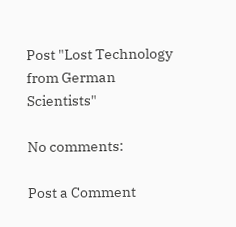Post "Lost Technology from German Scientists"

No comments:

Post a Comment